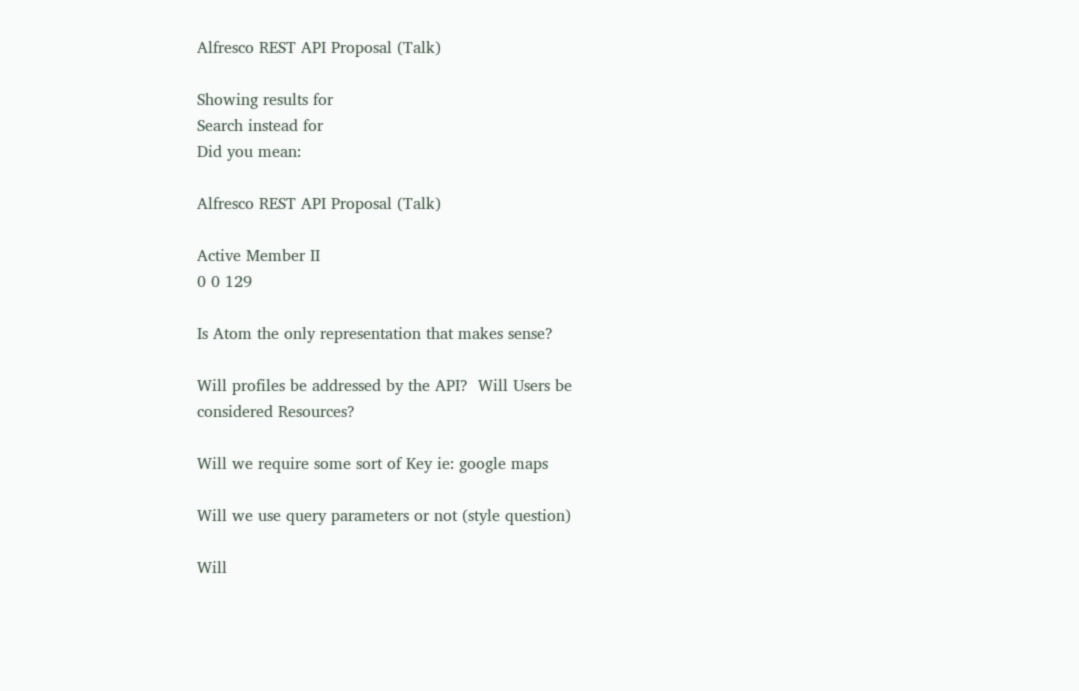Alfresco REST API Proposal (Talk)

Showing results for
Search instead for
Did you mean:

Alfresco REST API Proposal (Talk)

Active Member II
0 0 129

Is Atom the only representation that makes sense?

Will profiles be addressed by the API?  Will Users be considered Resources?

Will we require some sort of Key ie: google maps

Will we use query parameters or not (style question)

Will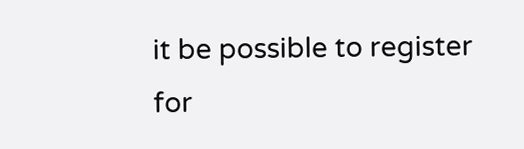it be possible to register for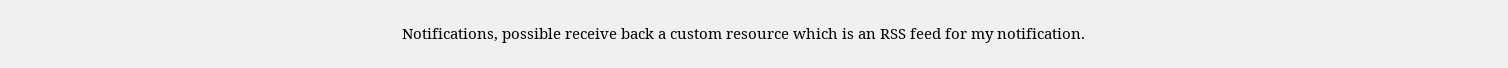Notifications, possible receive back a custom resource which is an RSS feed for my notification.